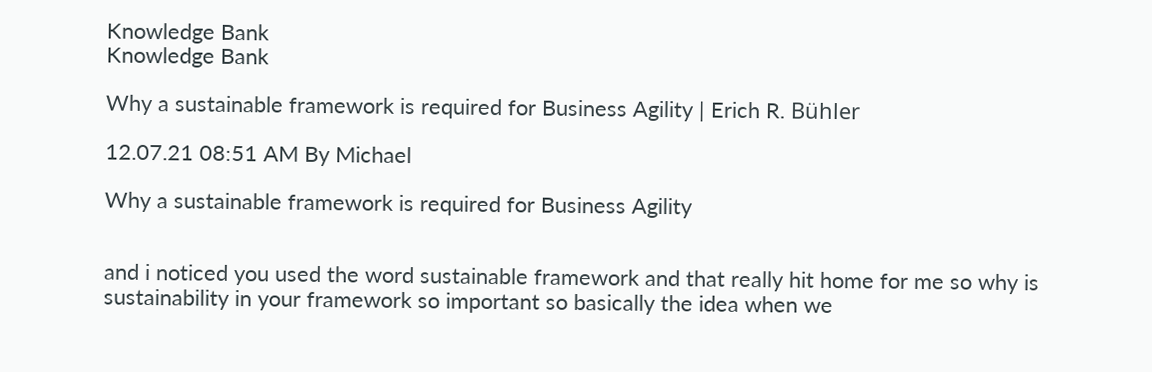Knowledge Bank
Knowledge Bank

Why a sustainable framework is required for Business Agility | Erich R. Bühler

12.07.21 08:51 AM By Michael

Why a sustainable framework is required for Business Agility


and i noticed you used the word sustainable framework and that really hit home for me so why is sustainability in your framework so important so basically the idea when we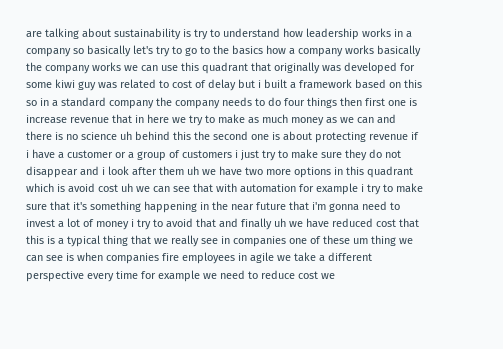are talking about sustainability is try to understand how leadership works in a company so basically let's try to go to the basics how a company works basically the company works we can use this quadrant that originally was developed for some kiwi guy was related to cost of delay but i built a framework based on this so in a standard company the company needs to do four things then first one is increase revenue that in here we try to make as much money as we can and there is no science uh behind this the second one is about protecting revenue if i have a customer or a group of customers i just try to make sure they do not disappear and i look after them uh we have two more options in this quadrant which is avoid cost uh we can see that with automation for example i try to make sure that it's something happening in the near future that i'm gonna need to invest a lot of money i try to avoid that and finally uh we have reduced cost that this is a typical thing that we really see in companies one of these um thing we can see is when companies fire employees in agile we take a different perspective every time for example we need to reduce cost we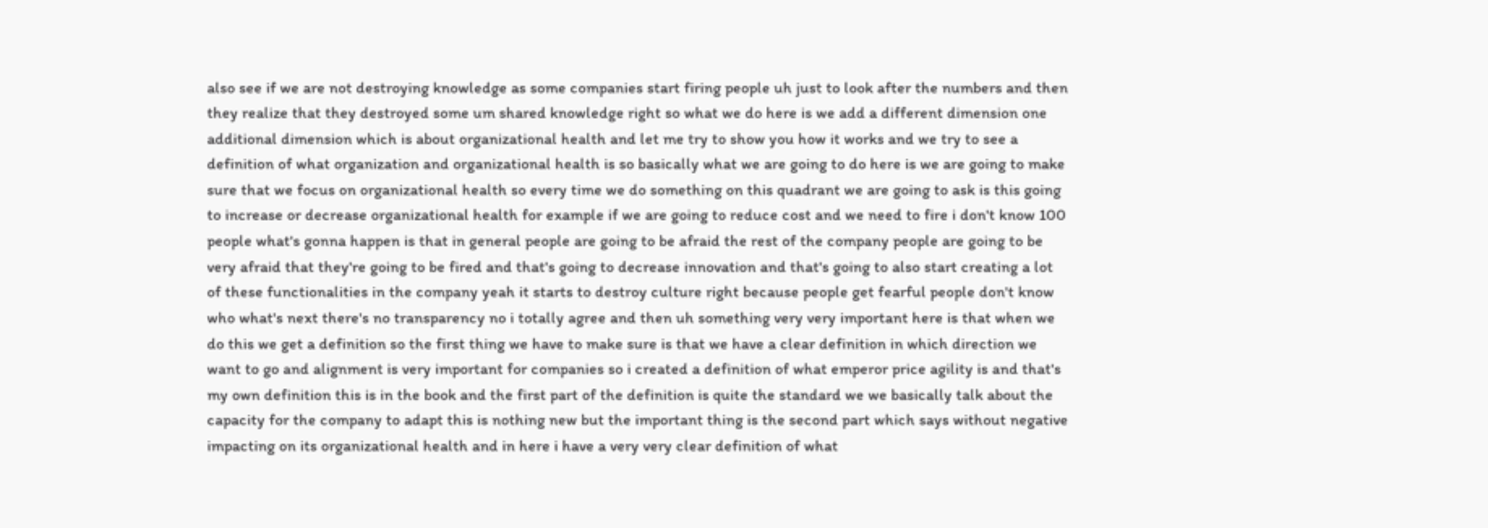also see if we are not destroying knowledge as some companies start firing people uh just to look after the numbers and then they realize that they destroyed some um shared knowledge right so what we do here is we add a different dimension one additional dimension which is about organizational health and let me try to show you how it works and we try to see a definition of what organization and organizational health is so basically what we are going to do here is we are going to make sure that we focus on organizational health so every time we do something on this quadrant we are going to ask is this going to increase or decrease organizational health for example if we are going to reduce cost and we need to fire i don't know 100 people what's gonna happen is that in general people are going to be afraid the rest of the company people are going to be very afraid that they're going to be fired and that's going to decrease innovation and that's going to also start creating a lot of these functionalities in the company yeah it starts to destroy culture right because people get fearful people don't know who what's next there's no transparency no i totally agree and then uh something very very important here is that when we do this we get a definition so the first thing we have to make sure is that we have a clear definition in which direction we want to go and alignment is very important for companies so i created a definition of what emperor price agility is and that's my own definition this is in the book and the first part of the definition is quite the standard we we basically talk about the capacity for the company to adapt this is nothing new but the important thing is the second part which says without negative impacting on its organizational health and in here i have a very very clear definition of what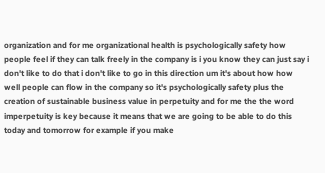organization and for me organizational health is psychologically safety how people feel if they can talk freely in the company is i you know they can just say i don't like to do that i don't like to go in this direction um it's about how how well people can flow in the company so it's psychologically safety plus the creation of sustainable business value in perpetuity and for me the the word imperpetuity is key because it means that we are going to be able to do this today and tomorrow for example if you make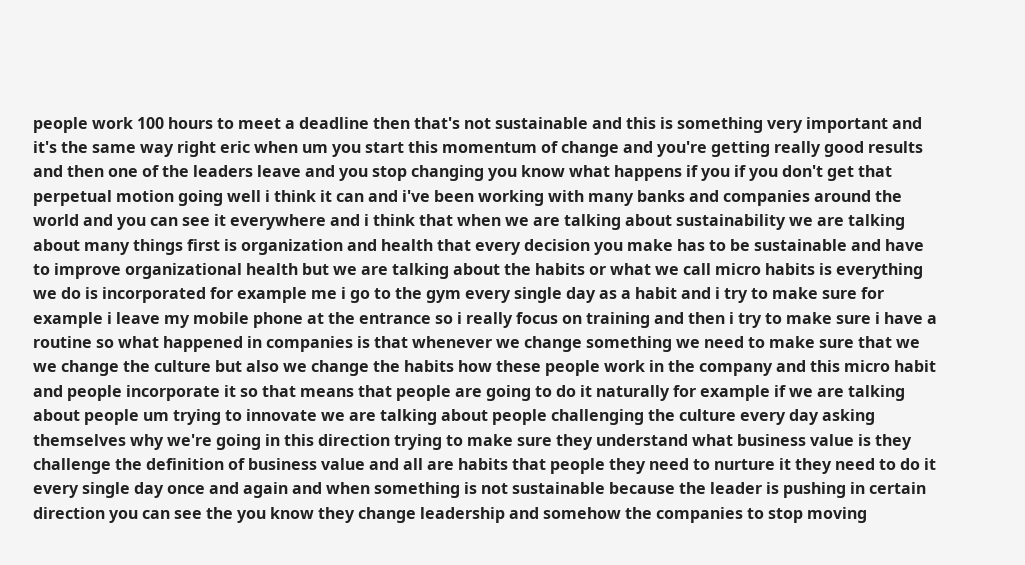people work 100 hours to meet a deadline then that's not sustainable and this is something very important and it's the same way right eric when um you start this momentum of change and you're getting really good results and then one of the leaders leave and you stop changing you know what happens if you if you don't get that perpetual motion going well i think it can and i've been working with many banks and companies around the world and you can see it everywhere and i think that when we are talking about sustainability we are talking about many things first is organization and health that every decision you make has to be sustainable and have to improve organizational health but we are talking about the habits or what we call micro habits is everything we do is incorporated for example me i go to the gym every single day as a habit and i try to make sure for example i leave my mobile phone at the entrance so i really focus on training and then i try to make sure i have a routine so what happened in companies is that whenever we change something we need to make sure that we we change the culture but also we change the habits how these people work in the company and this micro habit and people incorporate it so that means that people are going to do it naturally for example if we are talking about people um trying to innovate we are talking about people challenging the culture every day asking themselves why we're going in this direction trying to make sure they understand what business value is they challenge the definition of business value and all are habits that people they need to nurture it they need to do it every single day once and again and when something is not sustainable because the leader is pushing in certain direction you can see the you know they change leadership and somehow the companies to stop moving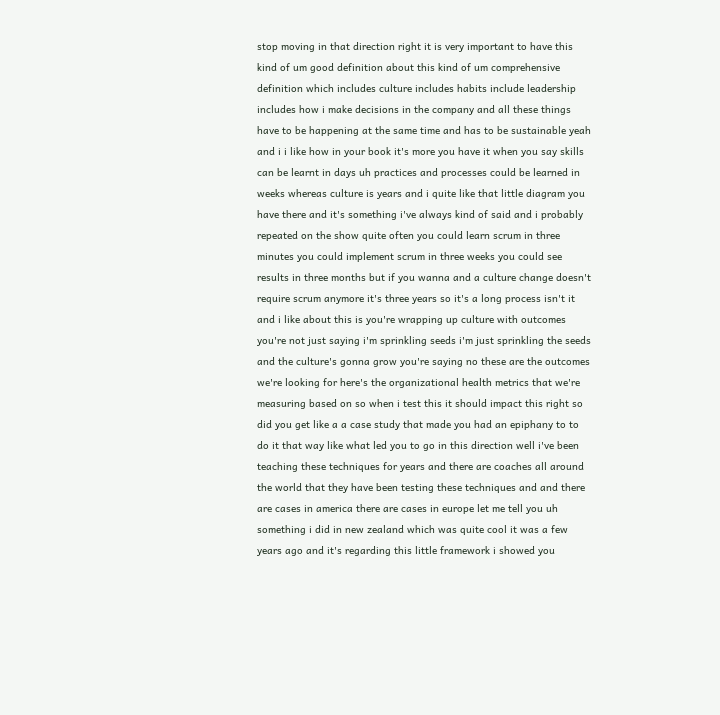stop moving in that direction right it is very important to have this kind of um good definition about this kind of um comprehensive definition which includes culture includes habits include leadership includes how i make decisions in the company and all these things have to be happening at the same time and has to be sustainable yeah and i i like how in your book it's more you have it when you say skills can be learnt in days uh practices and processes could be learned in weeks whereas culture is years and i quite like that little diagram you have there and it's something i've always kind of said and i probably repeated on the show quite often you could learn scrum in three minutes you could implement scrum in three weeks you could see results in three months but if you wanna and a culture change doesn't require scrum anymore it's three years so it's a long process isn't it and i like about this is you're wrapping up culture with outcomes you're not just saying i'm sprinkling seeds i'm just sprinkling the seeds and the culture's gonna grow you're saying no these are the outcomes we're looking for here's the organizational health metrics that we're measuring based on so when i test this it should impact this right so did you get like a a case study that made you had an epiphany to to do it that way like what led you to go in this direction well i've been teaching these techniques for years and there are coaches all around the world that they have been testing these techniques and and there are cases in america there are cases in europe let me tell you uh something i did in new zealand which was quite cool it was a few years ago and it's regarding this little framework i showed you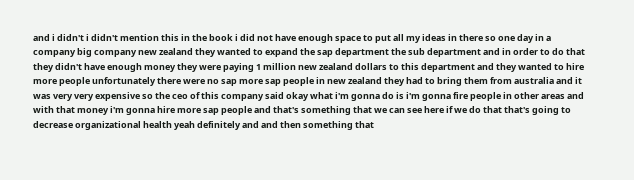and i didn't i didn't mention this in the book i did not have enough space to put all my ideas in there so one day in a company big company new zealand they wanted to expand the sap department the sub department and in order to do that they didn't have enough money they were paying 1 million new zealand dollars to this department and they wanted to hire more people unfortunately there were no sap more sap people in new zealand they had to bring them from australia and it was very very expensive so the ceo of this company said okay what i'm gonna do is i'm gonna fire people in other areas and with that money i'm gonna hire more sap people and that's something that we can see here if we do that that's going to decrease organizational health yeah definitely and and then something that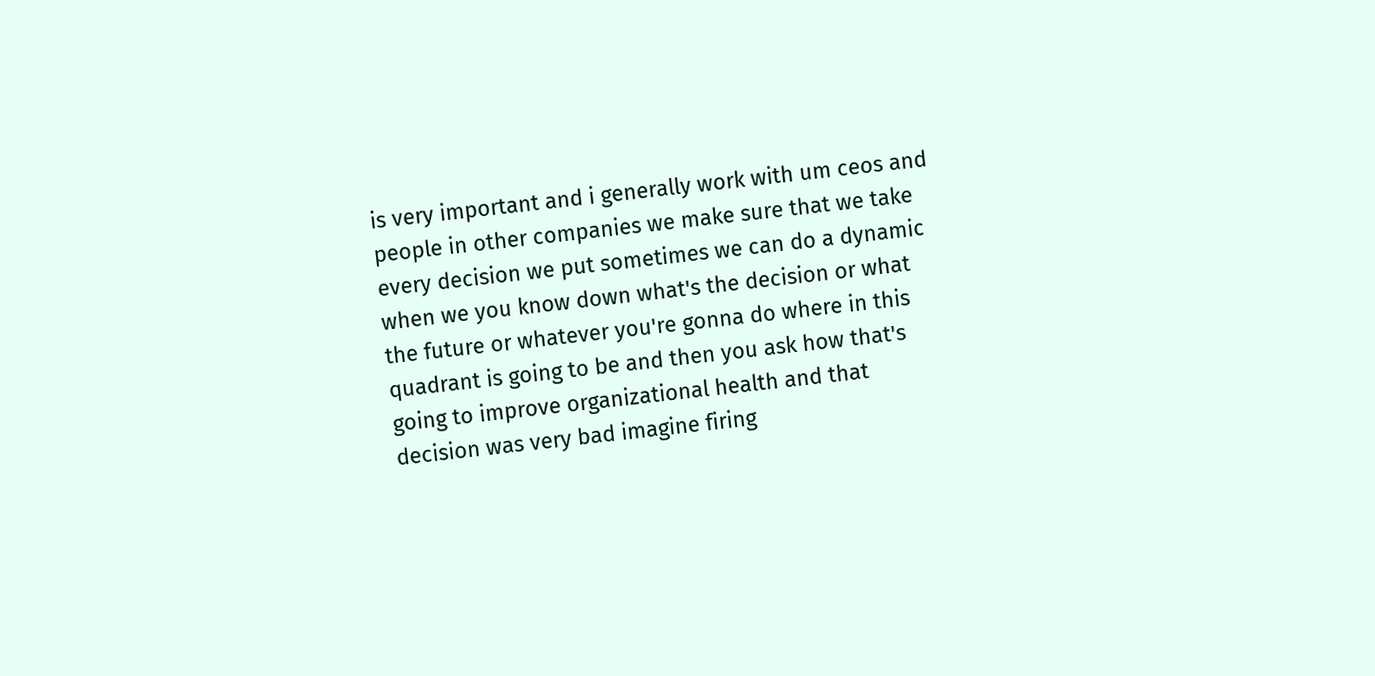is very important and i generally work with um ceos and people in other companies we make sure that we take every decision we put sometimes we can do a dynamic when we you know down what's the decision or what the future or whatever you're gonna do where in this quadrant is going to be and then you ask how that's going to improve organizational health and that decision was very bad imagine firing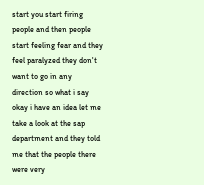start you start firing people and then people start feeling fear and they feel paralyzed they don't want to go in any direction so what i say okay i have an idea let me take a look at the sap department and they told me that the people there were very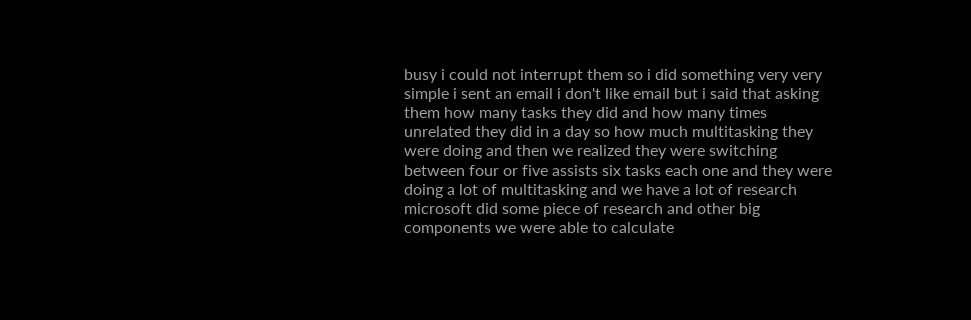busy i could not interrupt them so i did something very very simple i sent an email i don't like email but i said that asking them how many tasks they did and how many times unrelated they did in a day so how much multitasking they were doing and then we realized they were switching between four or five assists six tasks each one and they were doing a lot of multitasking and we have a lot of research microsoft did some piece of research and other big components we were able to calculate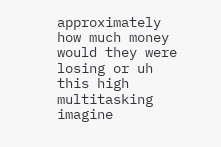approximately how much money would they were losing or uh this high multitasking imagine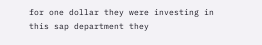for one dollar they were investing in this sap department they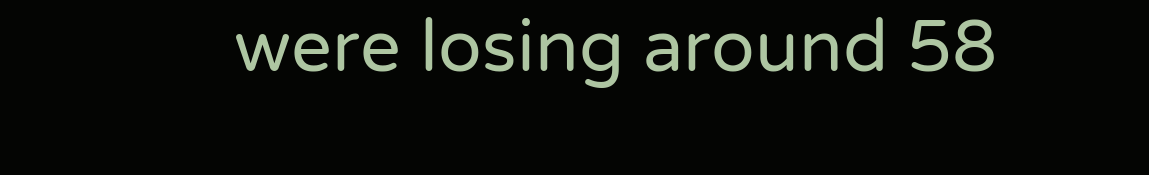were losing around 58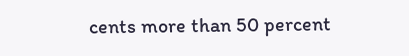cents more than 50 percent